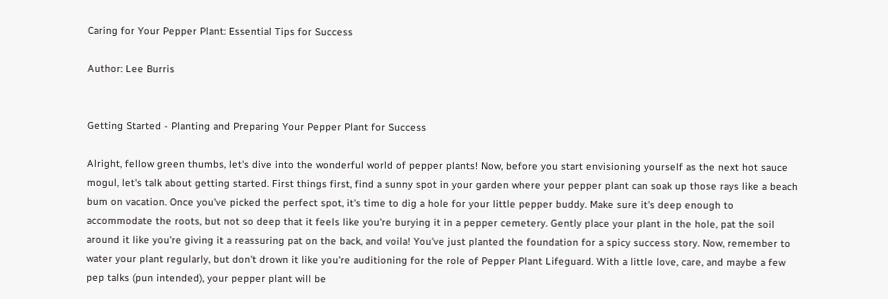Caring for Your Pepper Plant: Essential Tips for Success

Author: Lee Burris


Getting Started - Planting and Preparing Your Pepper Plant for Success

Alright, fellow green thumbs, let's dive into the wonderful world of pepper plants! Now, before you start envisioning yourself as the next hot sauce mogul, let's talk about getting started. First things first, find a sunny spot in your garden where your pepper plant can soak up those rays like a beach bum on vacation. Once you've picked the perfect spot, it's time to dig a hole for your little pepper buddy. Make sure it's deep enough to accommodate the roots, but not so deep that it feels like you're burying it in a pepper cemetery. Gently place your plant in the hole, pat the soil around it like you're giving it a reassuring pat on the back, and voila! You've just planted the foundation for a spicy success story. Now, remember to water your plant regularly, but don't drown it like you're auditioning for the role of Pepper Plant Lifeguard. With a little love, care, and maybe a few pep talks (pun intended), your pepper plant will be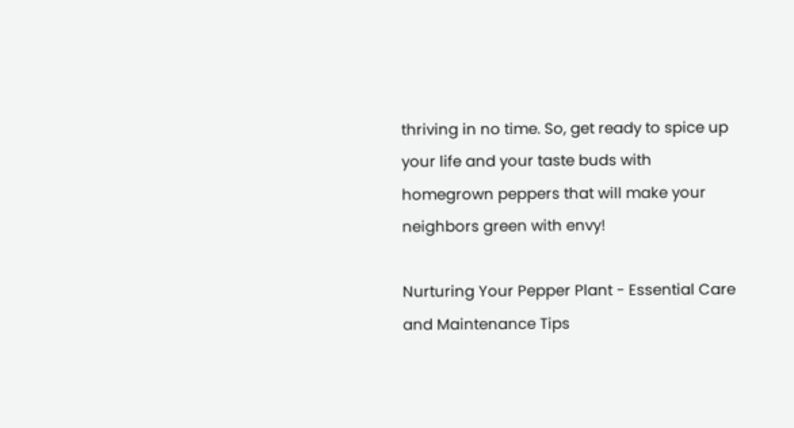thriving in no time. So, get ready to spice up your life and your taste buds with homegrown peppers that will make your neighbors green with envy!

Nurturing Your Pepper Plant - Essential Care and Maintenance Tips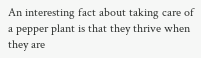An interesting fact about taking care of a pepper plant is that they thrive when they are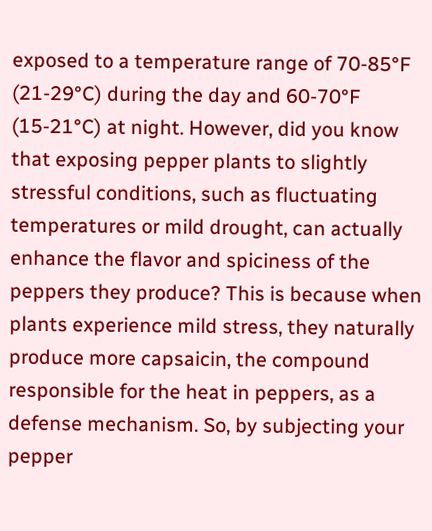exposed to a temperature range of 70-85°F (21-29°C) during the day and 60-70°F (15-21°C) at night. However, did you know that exposing pepper plants to slightly stressful conditions, such as fluctuating temperatures or mild drought, can actually enhance the flavor and spiciness of the peppers they produce? This is because when plants experience mild stress, they naturally produce more capsaicin, the compound responsible for the heat in peppers, as a defense mechanism. So, by subjecting your pepper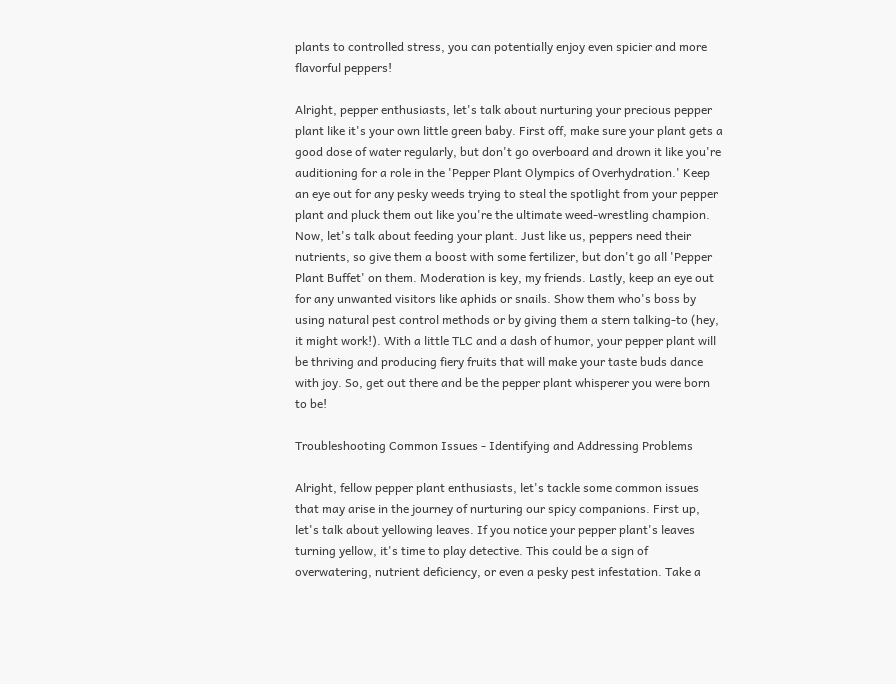plants to controlled stress, you can potentially enjoy even spicier and more flavorful peppers!

Alright, pepper enthusiasts, let's talk about nurturing your precious pepper plant like it's your own little green baby. First off, make sure your plant gets a good dose of water regularly, but don't go overboard and drown it like you're auditioning for a role in the 'Pepper Plant Olympics of Overhydration.' Keep an eye out for any pesky weeds trying to steal the spotlight from your pepper plant and pluck them out like you're the ultimate weed-wrestling champion. Now, let's talk about feeding your plant. Just like us, peppers need their nutrients, so give them a boost with some fertilizer, but don't go all 'Pepper Plant Buffet' on them. Moderation is key, my friends. Lastly, keep an eye out for any unwanted visitors like aphids or snails. Show them who's boss by using natural pest control methods or by giving them a stern talking-to (hey, it might work!). With a little TLC and a dash of humor, your pepper plant will be thriving and producing fiery fruits that will make your taste buds dance with joy. So, get out there and be the pepper plant whisperer you were born to be!

Troubleshooting Common Issues - Identifying and Addressing Problems

Alright, fellow pepper plant enthusiasts, let's tackle some common issues that may arise in the journey of nurturing our spicy companions. First up, let's talk about yellowing leaves. If you notice your pepper plant's leaves turning yellow, it's time to play detective. This could be a sign of overwatering, nutrient deficiency, or even a pesky pest infestation. Take a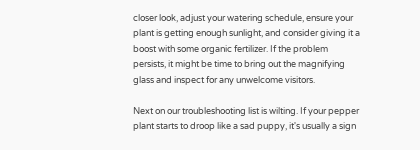closer look, adjust your watering schedule, ensure your plant is getting enough sunlight, and consider giving it a boost with some organic fertilizer. If the problem persists, it might be time to bring out the magnifying glass and inspect for any unwelcome visitors.

Next on our troubleshooting list is wilting. If your pepper plant starts to droop like a sad puppy, it's usually a sign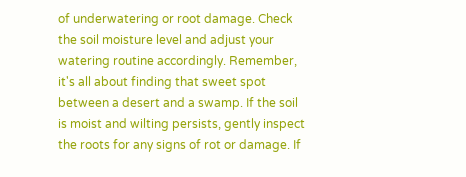of underwatering or root damage. Check the soil moisture level and adjust your watering routine accordingly. Remember, it's all about finding that sweet spot between a desert and a swamp. If the soil is moist and wilting persists, gently inspect the roots for any signs of rot or damage. If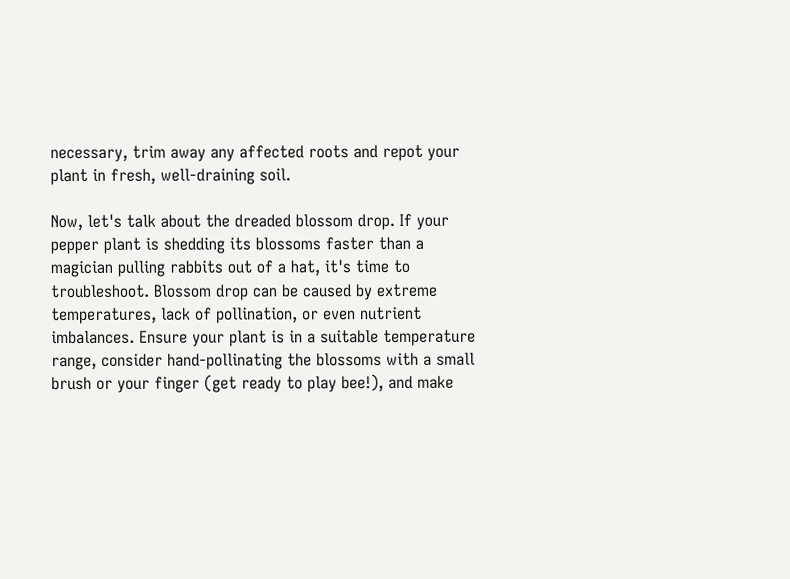necessary, trim away any affected roots and repot your plant in fresh, well-draining soil.

Now, let's talk about the dreaded blossom drop. If your pepper plant is shedding its blossoms faster than a magician pulling rabbits out of a hat, it's time to troubleshoot. Blossom drop can be caused by extreme temperatures, lack of pollination, or even nutrient imbalances. Ensure your plant is in a suitable temperature range, consider hand-pollinating the blossoms with a small brush or your finger (get ready to play bee!), and make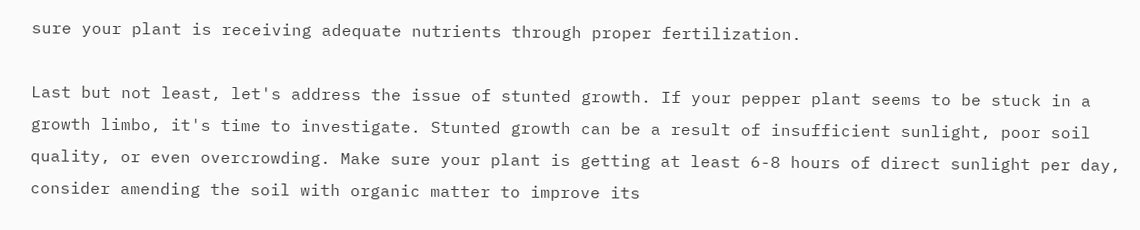sure your plant is receiving adequate nutrients through proper fertilization.

Last but not least, let's address the issue of stunted growth. If your pepper plant seems to be stuck in a growth limbo, it's time to investigate. Stunted growth can be a result of insufficient sunlight, poor soil quality, or even overcrowding. Make sure your plant is getting at least 6-8 hours of direct sunlight per day, consider amending the soil with organic matter to improve its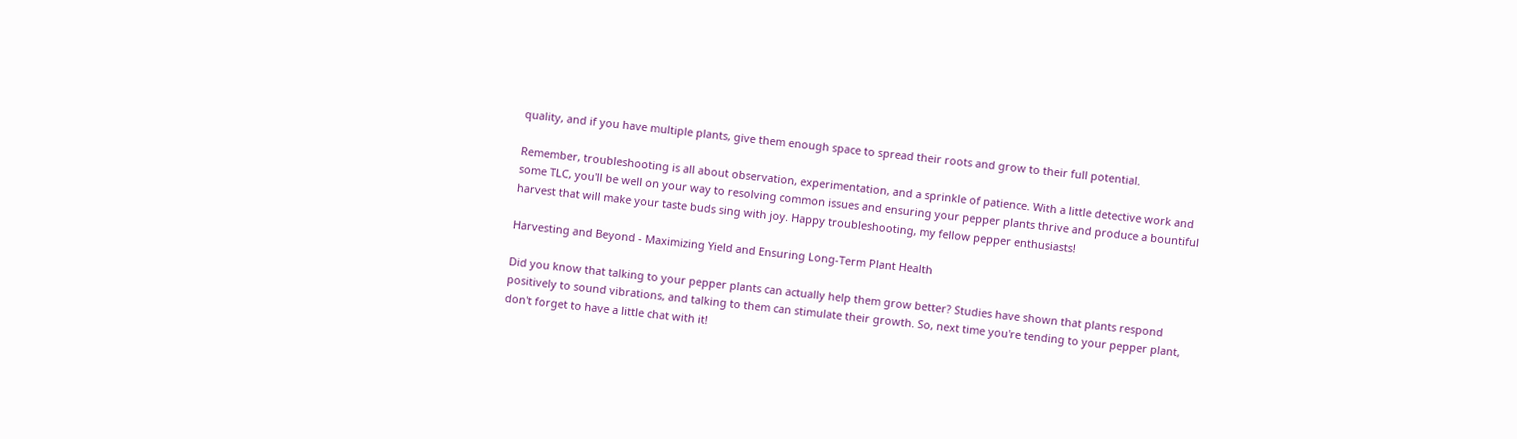quality, and if you have multiple plants, give them enough space to spread their roots and grow to their full potential.

Remember, troubleshooting is all about observation, experimentation, and a sprinkle of patience. With a little detective work and some TLC, you'll be well on your way to resolving common issues and ensuring your pepper plants thrive and produce a bountiful harvest that will make your taste buds sing with joy. Happy troubleshooting, my fellow pepper enthusiasts!

Harvesting and Beyond - Maximizing Yield and Ensuring Long-Term Plant Health

Did you know that talking to your pepper plants can actually help them grow better? Studies have shown that plants respond positively to sound vibrations, and talking to them can stimulate their growth. So, next time you're tending to your pepper plant, don't forget to have a little chat with it!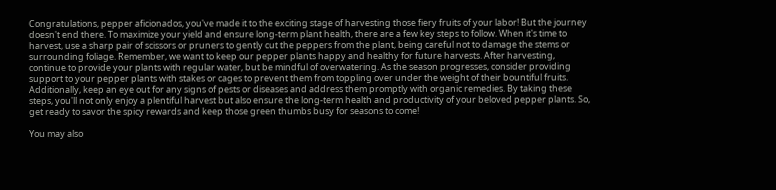Congratulations, pepper aficionados, you've made it to the exciting stage of harvesting those fiery fruits of your labor! But the journey doesn't end there. To maximize your yield and ensure long-term plant health, there are a few key steps to follow. When it's time to harvest, use a sharp pair of scissors or pruners to gently cut the peppers from the plant, being careful not to damage the stems or surrounding foliage. Remember, we want to keep our pepper plants happy and healthy for future harvests. After harvesting, continue to provide your plants with regular water, but be mindful of overwatering. As the season progresses, consider providing support to your pepper plants with stakes or cages to prevent them from toppling over under the weight of their bountiful fruits. Additionally, keep an eye out for any signs of pests or diseases and address them promptly with organic remedies. By taking these steps, you'll not only enjoy a plentiful harvest but also ensure the long-term health and productivity of your beloved pepper plants. So, get ready to savor the spicy rewards and keep those green thumbs busy for seasons to come!

You may also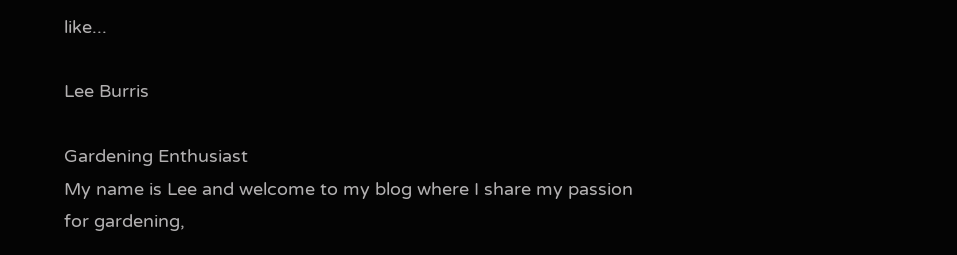like...

Lee Burris

Gardening Enthusiast
My name is Lee and welcome to my blog where I share my passion for gardening,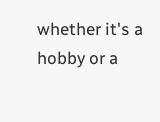whether it's a hobby or a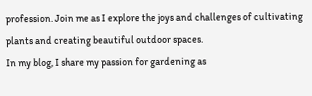profession. Join me as I explore the joys and challenges of cultivating plants and creating beautiful outdoor spaces.
In my blog, I share my passion for gardening as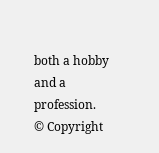both a hobby and a profession.
© Copyright